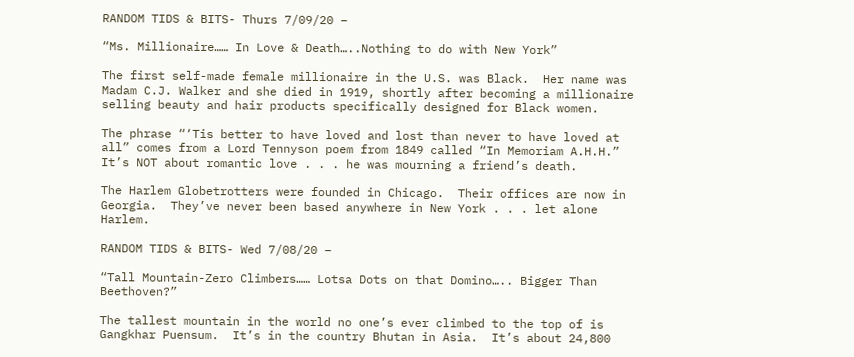RANDOM TIDS & BITS- Thurs 7/09/20 –

“Ms. Millionaire…… In Love & Death…..Nothing to do with New York”

The first self-made female millionaire in the U.S. was Black.  Her name was Madam C.J. Walker and she died in 1919, shortly after becoming a millionaire selling beauty and hair products specifically designed for Black women.

The phrase “‘Tis better to have loved and lost than never to have loved at all” comes from a Lord Tennyson poem from 1849 called “In Memoriam A.H.H.”  It’s NOT about romantic love . . . he was mourning a friend’s death.

The Harlem Globetrotters were founded in Chicago.  Their offices are now in Georgia.  They’ve never been based anywhere in New York . . . let alone Harlem.

RANDOM TIDS & BITS- Wed 7/08/20 –

“Tall Mountain-Zero Climbers…… Lotsa Dots on that Domino….. Bigger Than Beethoven?”

The tallest mountain in the world no one’s ever climbed to the top of is Gangkhar Puensum.  It’s in the country Bhutan in Asia.  It’s about 24,800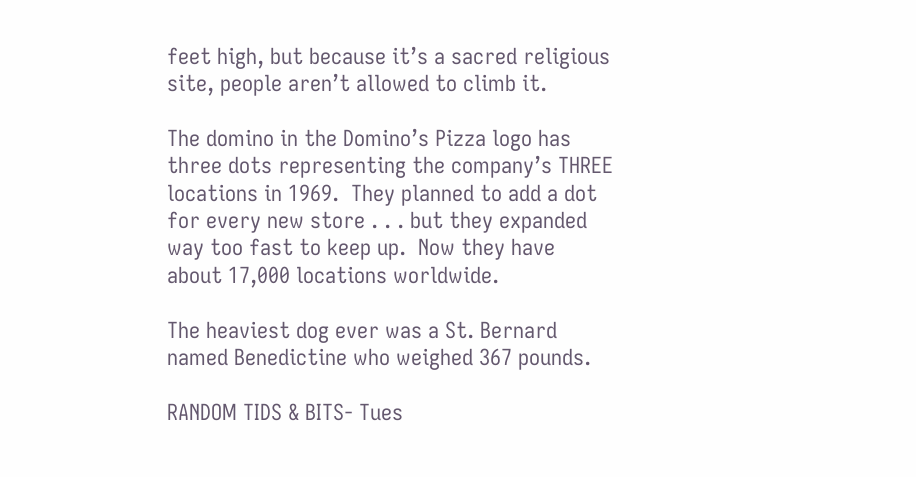feet high, but because it’s a sacred religious site, people aren’t allowed to climb it.

The domino in the Domino’s Pizza logo has three dots representing the company’s THREE locations in 1969.  They planned to add a dot for every new store . . . but they expanded way too fast to keep up.  Now they have about 17,000 locations worldwide.

The heaviest dog ever was a St. Bernard named Benedictine who weighed 367 pounds.

RANDOM TIDS & BITS- Tues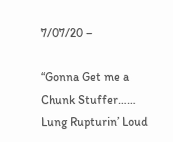7/07/20 –

“Gonna Get me a Chunk Stuffer…… Lung Rupturin’ Loud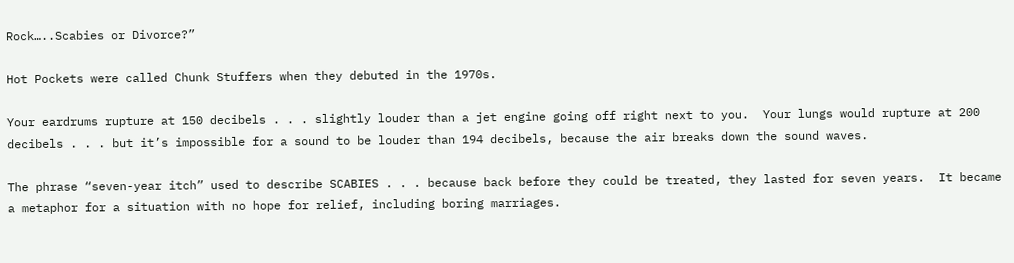Rock…..Scabies or Divorce?”

Hot Pockets were called Chunk Stuffers when they debuted in the 1970s.

Your eardrums rupture at 150 decibels . . . slightly louder than a jet engine going off right next to you.  Your lungs would rupture at 200 decibels . . . but it’s impossible for a sound to be louder than 194 decibels, because the air breaks down the sound waves.

The phrase “seven-year itch” used to describe SCABIES . . . because back before they could be treated, they lasted for seven years.  It became a metaphor for a situation with no hope for relief, including boring marriages.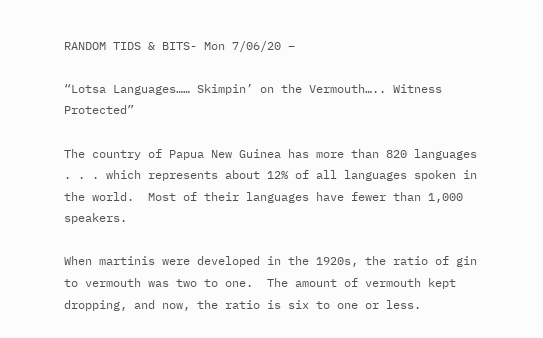RANDOM TIDS & BITS- Mon 7/06/20 –

“Lotsa Languages…… Skimpin’ on the Vermouth….. Witness Protected”

The country of Papua New Guinea has more than 820 languages . . . which represents about 12% of all languages spoken in the world.  Most of their languages have fewer than 1,000 speakers.

When martinis were developed in the 1920s, the ratio of gin to vermouth was two to one.  The amount of vermouth kept dropping, and now, the ratio is six to one or less.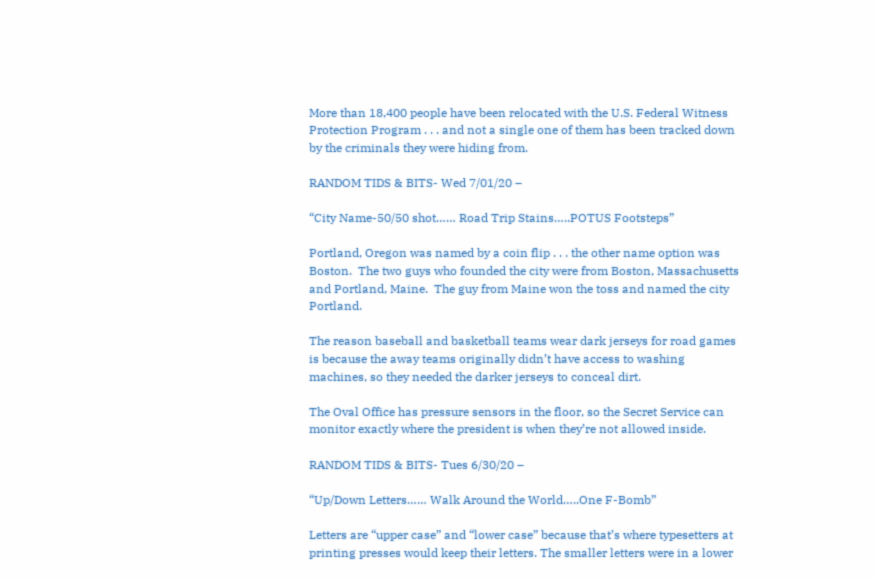More than 18,400 people have been relocated with the U.S. Federal Witness Protection Program . . . and not a single one of them has been tracked down by the criminals they were hiding from.

RANDOM TIDS & BITS- Wed 7/01/20 –

“City Name-50/50 shot…… Road Trip Stains…..POTUS Footsteps”

Portland, Oregon was named by a coin flip . . . the other name option was Boston.  The two guys who founded the city were from Boston, Massachusetts and Portland, Maine.  The guy from Maine won the toss and named the city Portland.

The reason baseball and basketball teams wear dark jerseys for road games is because the away teams originally didn’t have access to washing machines, so they needed the darker jerseys to conceal dirt.

The Oval Office has pressure sensors in the floor, so the Secret Service can monitor exactly where the president is when they’re not allowed inside.

RANDOM TIDS & BITS- Tues 6/30/20 –

“Up/Down Letters…… Walk Around the World…..One F-Bomb”

Letters are “upper case” and “lower case” because that’s where typesetters at printing presses would keep their letters. The smaller letters were in a lower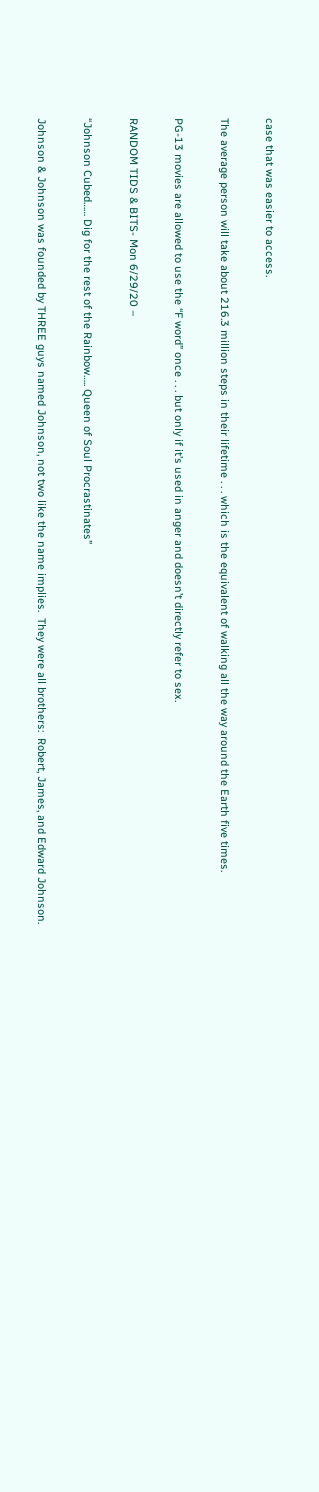case that was easier to access.

The average person will take about 216.3 million steps in their lifetime . . . which is the equivalent of walking all the way around the Earth five times.

PG-13 movies are allowed to use the “F word” once . . . but only if it’s used in anger and doesn’t directly refer to sex.

RANDOM TIDS & BITS- Mon 6/29/20 –

“Johnson Cubed…… Dig for the rest of the Rainbow….. Queen of Soul Procrastinates”

Johnson & Johnson was founded by THREE guys named Johnson, not two like the name implies.  They were all brothers:  Robert, James, and Edward Johnson.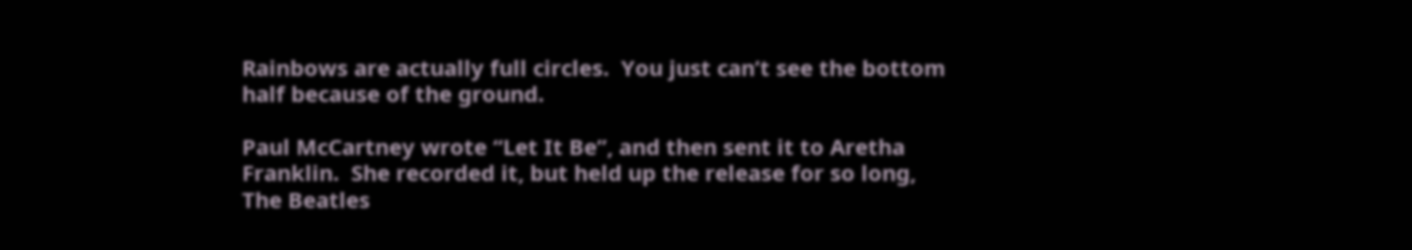Rainbows are actually full circles.  You just can’t see the bottom half because of the ground.

Paul McCartney wrote “Let It Be”, and then sent it to Aretha Franklin.  She recorded it, but held up the release for so long, The Beatles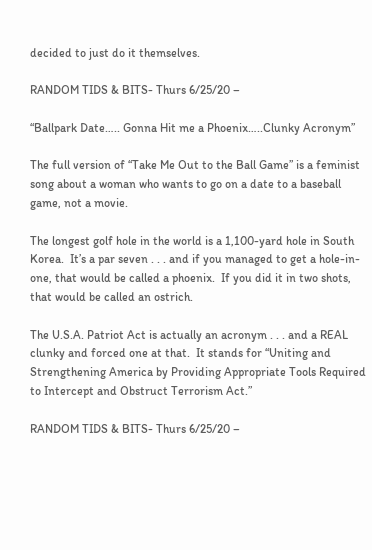decided to just do it themselves.

RANDOM TIDS & BITS- Thurs 6/25/20 –

“Ballpark Date….. Gonna Hit me a Phoenix…..Clunky Acronym”

The full version of “Take Me Out to the Ball Game” is a feminist song about a woman who wants to go on a date to a baseball game, not a movie.

The longest golf hole in the world is a 1,100-yard hole in South Korea.  It’s a par seven . . . and if you managed to get a hole-in-one, that would be called a phoenix.  If you did it in two shots, that would be called an ostrich.

The U.S.A. Patriot Act is actually an acronym . . . and a REAL clunky and forced one at that.  It stands for “Uniting and Strengthening America by Providing Appropriate Tools Required to Intercept and Obstruct Terrorism Act.”

RANDOM TIDS & BITS- Thurs 6/25/20 –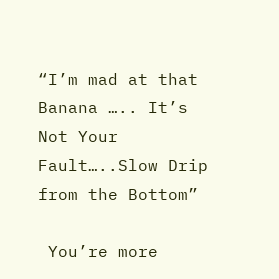“I’m mad at that Banana ….. It’s Not Your Fault…..Slow Drip from the Bottom”

 You’re more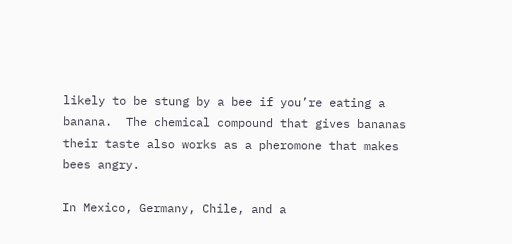likely to be stung by a bee if you’re eating a banana.  The chemical compound that gives bananas their taste also works as a pheromone that makes bees angry.

In Mexico, Germany, Chile, and a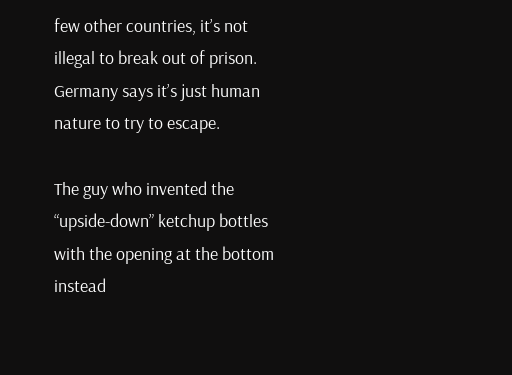few other countries, it’s not illegal to break out of prison.  Germany says it’s just human nature to try to escape.

The guy who invented the “upside-down” ketchup bottles with the opening at the bottom instead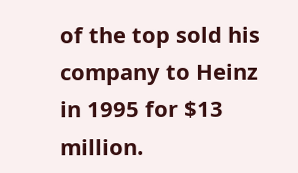of the top sold his company to Heinz in 1995 for $13 million.